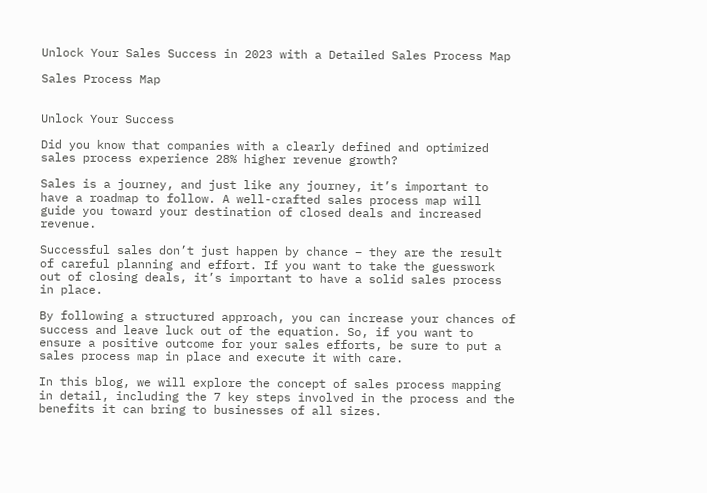Unlock Your Sales Success in 2023 with a Detailed Sales Process Map

Sales Process Map


Unlock Your Success

Did you know that companies with a clearly defined and optimized sales process experience 28% higher revenue growth?

Sales is a journey, and just like any journey, it’s important to have a roadmap to follow. A well-crafted sales process map will guide you toward your destination of closed deals and increased revenue.

Successful sales don’t just happen by chance – they are the result of careful planning and effort. If you want to take the guesswork out of closing deals, it’s important to have a solid sales process in place.

By following a structured approach, you can increase your chances of success and leave luck out of the equation. So, if you want to ensure a positive outcome for your sales efforts, be sure to put a sales process map in place and execute it with care.

In this blog, we will explore the concept of sales process mapping in detail, including the 7 key steps involved in the process and the benefits it can bring to businesses of all sizes.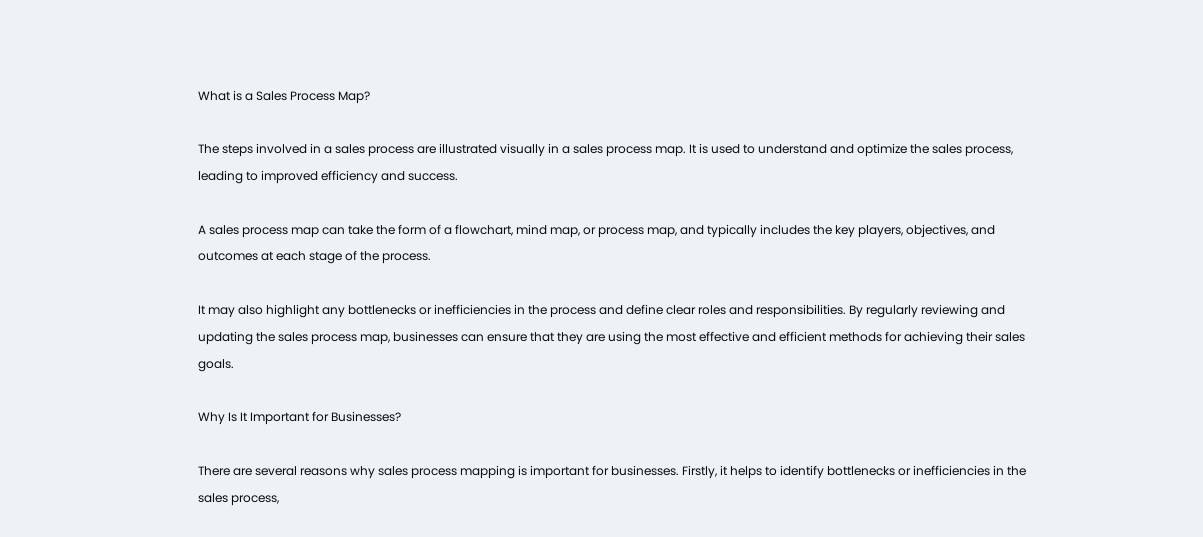What is a Sales Process Map?

The steps involved in a sales process are illustrated visually in a sales process map. It is used to understand and optimize the sales process, leading to improved efficiency and success.

A sales process map can take the form of a flowchart, mind map, or process map, and typically includes the key players, objectives, and outcomes at each stage of the process.

It may also highlight any bottlenecks or inefficiencies in the process and define clear roles and responsibilities. By regularly reviewing and updating the sales process map, businesses can ensure that they are using the most effective and efficient methods for achieving their sales goals.

Why Is It Important for Businesses?

There are several reasons why sales process mapping is important for businesses. Firstly, it helps to identify bottlenecks or inefficiencies in the sales process,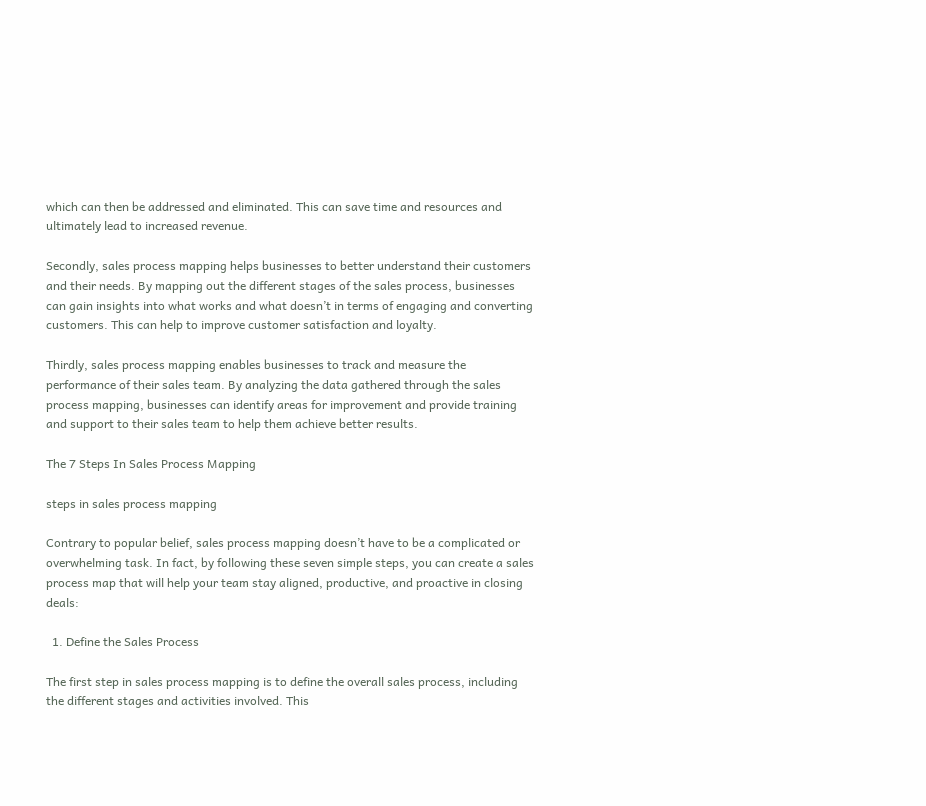which can then be addressed and eliminated. This can save time and resources and ultimately lead to increased revenue.

Secondly, sales process mapping helps businesses to better understand their customers and their needs. By mapping out the different stages of the sales process, businesses can gain insights into what works and what doesn’t in terms of engaging and converting customers. This can help to improve customer satisfaction and loyalty.

Thirdly, sales process mapping enables businesses to track and measure the performance of their sales team. By analyzing the data gathered through the sales process mapping, businesses can identify areas for improvement and provide training and support to their sales team to help them achieve better results.

The 7 Steps In Sales Process Mapping

steps in sales process mapping

Contrary to popular belief, sales process mapping doesn’t have to be a complicated or overwhelming task. In fact, by following these seven simple steps, you can create a sales process map that will help your team stay aligned, productive, and proactive in closing deals:

  1. Define the Sales Process

The first step in sales process mapping is to define the overall sales process, including the different stages and activities involved. This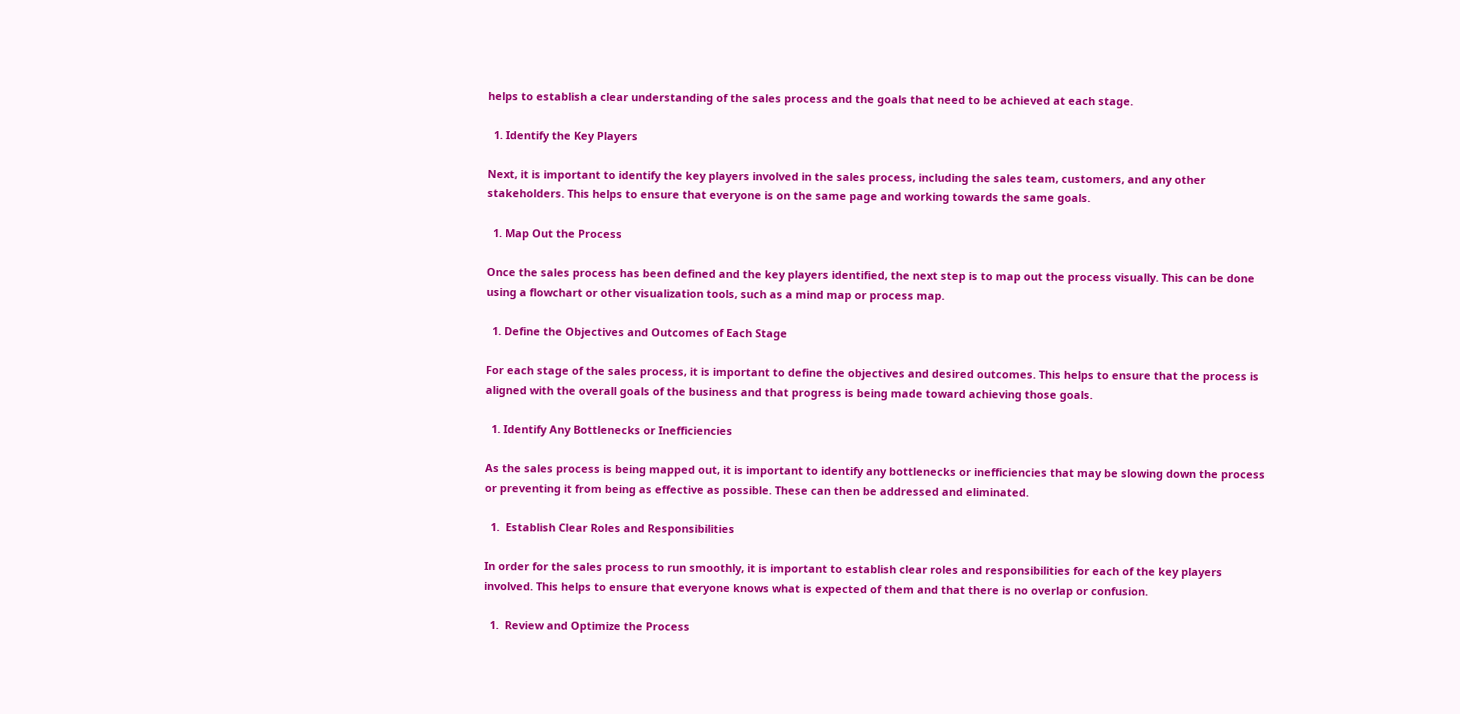helps to establish a clear understanding of the sales process and the goals that need to be achieved at each stage.

  1. Identify the Key Players

Next, it is important to identify the key players involved in the sales process, including the sales team, customers, and any other stakeholders. This helps to ensure that everyone is on the same page and working towards the same goals.

  1. Map Out the Process

Once the sales process has been defined and the key players identified, the next step is to map out the process visually. This can be done using a flowchart or other visualization tools, such as a mind map or process map.

  1. Define the Objectives and Outcomes of Each Stage

For each stage of the sales process, it is important to define the objectives and desired outcomes. This helps to ensure that the process is aligned with the overall goals of the business and that progress is being made toward achieving those goals.

  1. Identify Any Bottlenecks or Inefficiencies

As the sales process is being mapped out, it is important to identify any bottlenecks or inefficiencies that may be slowing down the process or preventing it from being as effective as possible. These can then be addressed and eliminated.

  1.  Establish Clear Roles and Responsibilities

In order for the sales process to run smoothly, it is important to establish clear roles and responsibilities for each of the key players involved. This helps to ensure that everyone knows what is expected of them and that there is no overlap or confusion.

  1.  Review and Optimize the Process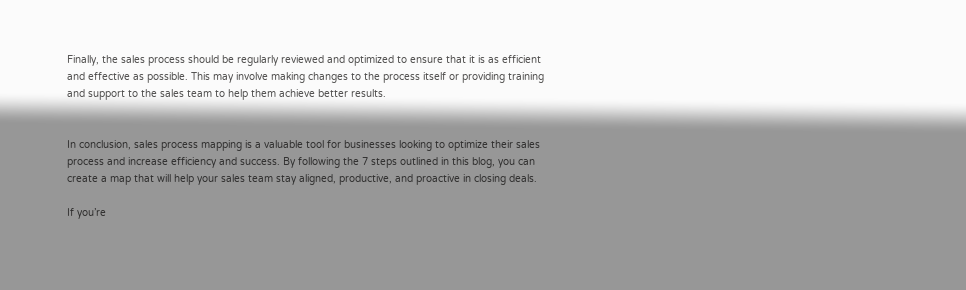Finally, the sales process should be regularly reviewed and optimized to ensure that it is as efficient and effective as possible. This may involve making changes to the process itself or providing training and support to the sales team to help them achieve better results.


In conclusion, sales process mapping is a valuable tool for businesses looking to optimize their sales process and increase efficiency and success. By following the 7 steps outlined in this blog, you can create a map that will help your sales team stay aligned, productive, and proactive in closing deals.

If you’re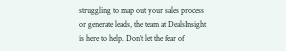struggling to map out your sales process or generate leads, the team at DealsInsight is here to help. Don’t let the fear of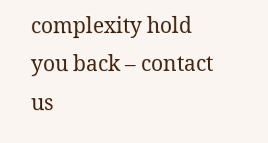complexity hold you back – contact us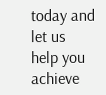today and let us help you achieve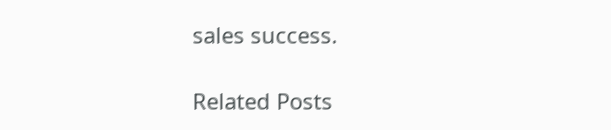sales success.

Related Posts